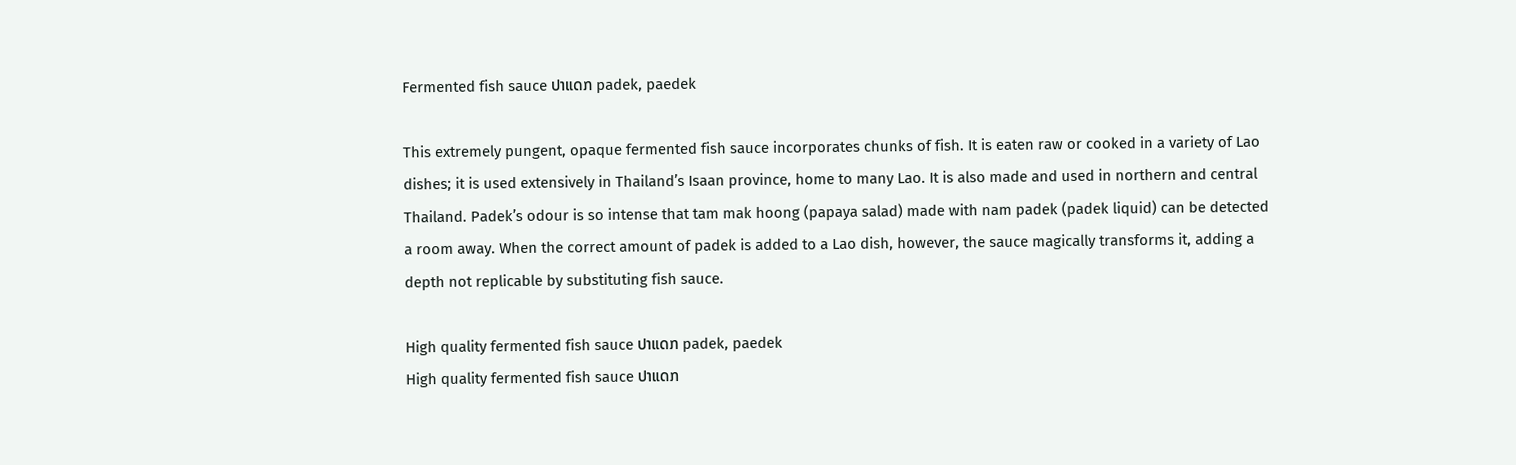Fermented fish sauce ປາແດກ padek, paedek

This extremely pungent, opaque fermented fish sauce incorporates chunks of fish. It is eaten raw or cooked in a variety of Lao dishes; it is used extensively in Thailand’s Isaan province, home to many Lao. It is also made and used in northern and central Thailand. Padek’s odour is so intense that tam mak hoong (papaya salad) made with nam padek (padek liquid) can be detected a room away. When the correct amount of padek is added to a Lao dish, however, the sauce magically transforms it, adding a depth not replicable by substituting fish sauce.

High quality fermented fish sauce ປາແດກ padek, paedek
High quality fermented fish sauce ປາແດກ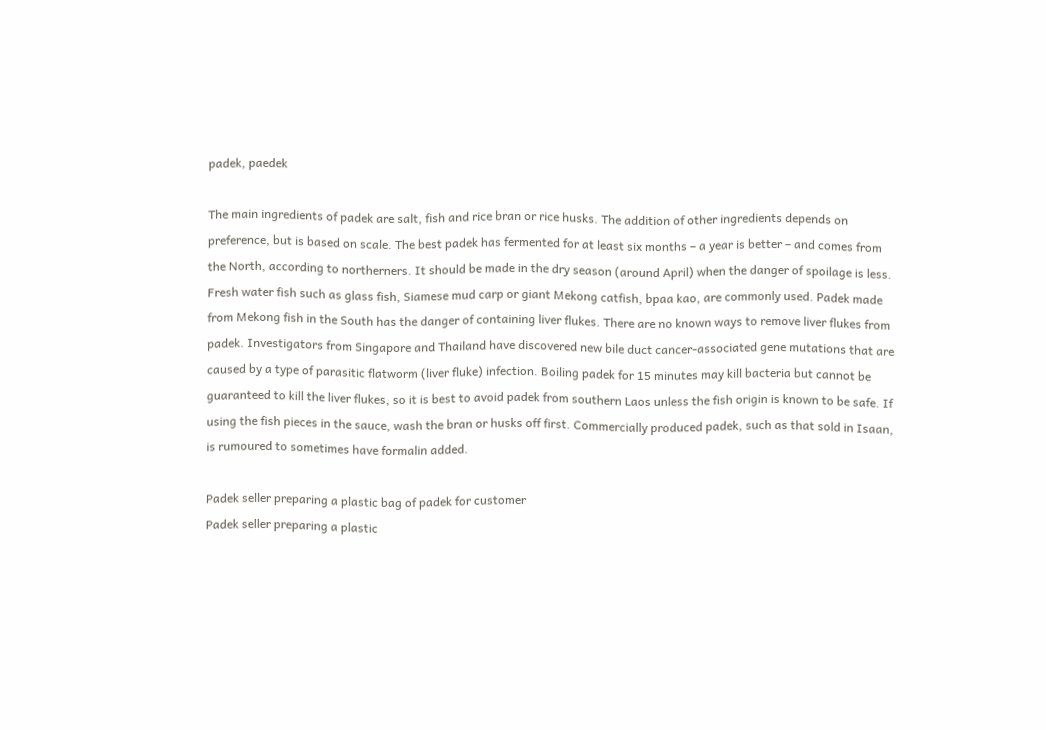padek, paedek

The main ingredients of padek are salt, fish and rice bran or rice husks. The addition of other ingredients depends on preference, but is based on scale. The best padek has fermented for at least six months – a year is better – and comes from the North, according to northerners. It should be made in the dry season (around April) when the danger of spoilage is less.
Fresh water fish such as glass fish, Siamese mud carp or giant Mekong catfish, bpaa kao, are commonly used. Padek made from Mekong fish in the South has the danger of containing liver flukes. There are no known ways to remove liver flukes from padek. Investigators from Singapore and Thailand have discovered new bile duct cancer-associated gene mutations that are caused by a type of parasitic flatworm (liver fluke) infection. Boiling padek for 15 minutes may kill bacteria but cannot be guaranteed to kill the liver flukes, so it is best to avoid padek from southern Laos unless the fish origin is known to be safe. If using the fish pieces in the sauce, wash the bran or husks off first. Commercially produced padek, such as that sold in Isaan, is rumoured to sometimes have formalin added.

Padek seller preparing a plastic bag of padek for customer
Padek seller preparing a plastic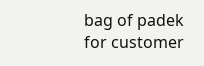bag of padek for customer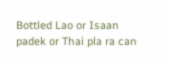Bottled Lao or Isaan padek or Thai pla ra can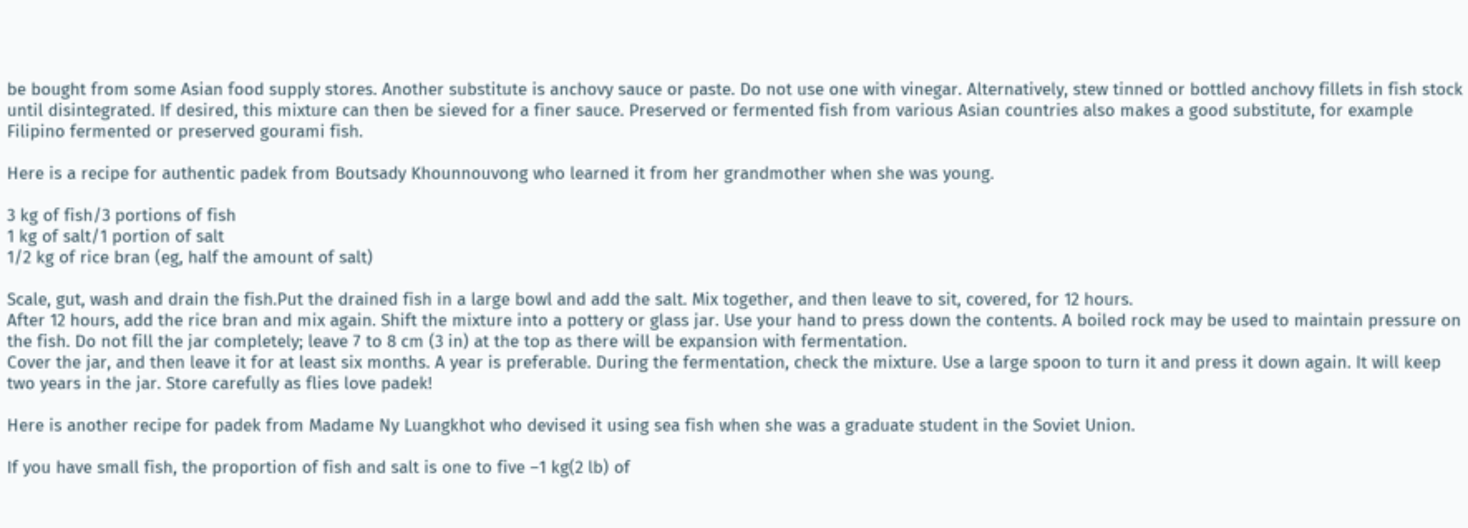be bought from some Asian food supply stores. Another substitute is anchovy sauce or paste. Do not use one with vinegar. Alternatively, stew tinned or bottled anchovy fillets in fish stock until disintegrated. If desired, this mixture can then be sieved for a finer sauce. Preserved or fermented fish from various Asian countries also makes a good substitute, for example Filipino fermented or preserved gourami fish.

Here is a recipe for authentic padek from Boutsady Khounnouvong who learned it from her grandmother when she was young.

3 kg of fish/3 portions of fish
1 kg of salt/1 portion of salt
1/2 kg of rice bran (eg, half the amount of salt)

Scale, gut, wash and drain the fish.Put the drained fish in a large bowl and add the salt. Mix together, and then leave to sit, covered, for 12 hours.
After 12 hours, add the rice bran and mix again. Shift the mixture into a pottery or glass jar. Use your hand to press down the contents. A boiled rock may be used to maintain pressure on the fish. Do not fill the jar completely; leave 7 to 8 cm (3 in) at the top as there will be expansion with fermentation.
Cover the jar, and then leave it for at least six months. A year is preferable. During the fermentation, check the mixture. Use a large spoon to turn it and press it down again. It will keep two years in the jar. Store carefully as flies love padek!

Here is another recipe for padek from Madame Ny Luangkhot who devised it using sea fish when she was a graduate student in the Soviet Union.

If you have small fish, the proportion of fish and salt is one to five –1 kg(2 lb) of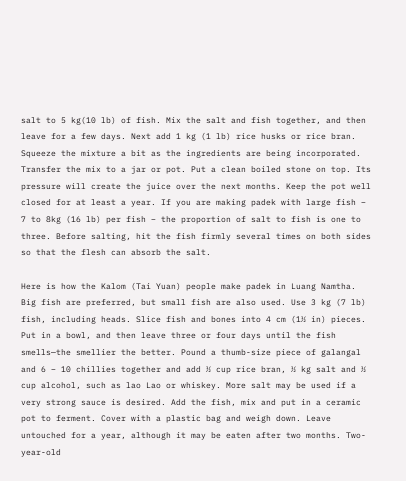salt to 5 kg(10 lb) of fish. Mix the salt and fish together, and then leave for a few days. Next add 1 kg (1 lb) rice husks or rice bran. Squeeze the mixture a bit as the ingredients are being incorporated. Transfer the mix to a jar or pot. Put a clean boiled stone on top. Its pressure will create the juice over the next months. Keep the pot well closed for at least a year. If you are making padek with large fish – 7 to 8kg (16 lb) per fish – the proportion of salt to fish is one to three. Before salting, hit the fish firmly several times on both sides so that the flesh can absorb the salt.

Here is how the Kalom (Tai Yuan) people make padek in Luang Namtha.
Big fish are preferred, but small fish are also used. Use 3 kg (7 lb) fish, including heads. Slice fish and bones into 4 cm (1½ in) pieces. Put in a bowl, and then leave three or four days until the fish smells—the smellier the better. Pound a thumb-size piece of galangal and 6 – 10 chillies together and add ½ cup rice bran, ½ kg salt and ½ cup alcohol, such as lao Lao or whiskey. More salt may be used if a very strong sauce is desired. Add the fish, mix and put in a ceramic pot to ferment. Cover with a plastic bag and weigh down. Leave untouched for a year, although it may be eaten after two months. Two-year-old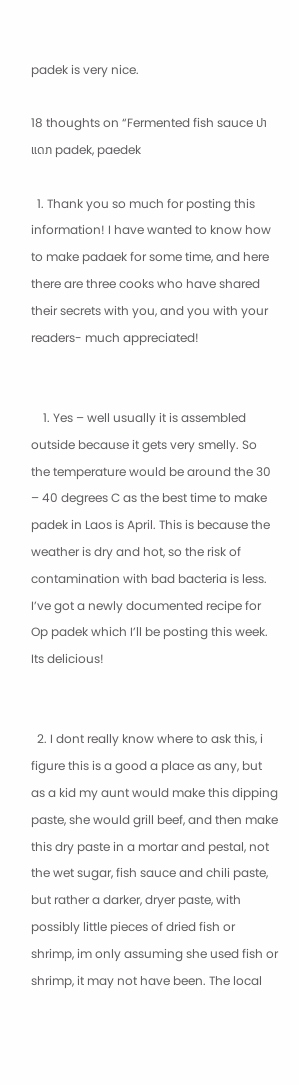padek is very nice.

18 thoughts on “Fermented fish sauce ປາແດກ padek, paedek

  1. Thank you so much for posting this information! I have wanted to know how to make padaek for some time, and here there are three cooks who have shared their secrets with you, and you with your readers- much appreciated!


    1. Yes – well usually it is assembled outside because it gets very smelly. So the temperature would be around the 30 – 40 degrees C as the best time to make padek in Laos is April. This is because the weather is dry and hot, so the risk of contamination with bad bacteria is less. I’ve got a newly documented recipe for Op padek which I’ll be posting this week. Its delicious!


  2. I dont really know where to ask this, i figure this is a good a place as any, but as a kid my aunt would make this dipping paste, she would grill beef, and then make this dry paste in a mortar and pestal, not the wet sugar, fish sauce and chili paste, but rather a darker, dryer paste, with possibly little pieces of dried fish or shrimp, im only assuming she used fish or shrimp, it may not have been. The local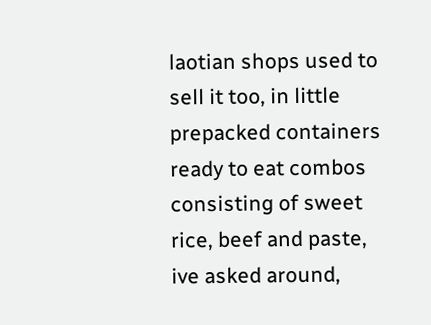laotian shops used to sell it too, in little prepacked containers ready to eat combos consisting of sweet rice, beef and paste, ive asked around,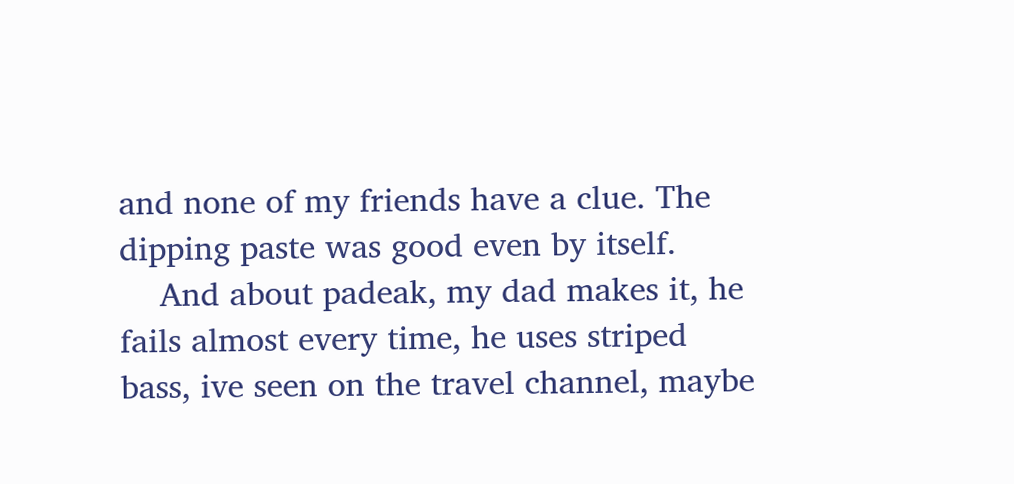and none of my friends have a clue. The dipping paste was good even by itself.
    And about padeak, my dad makes it, he fails almost every time, he uses striped bass, ive seen on the travel channel, maybe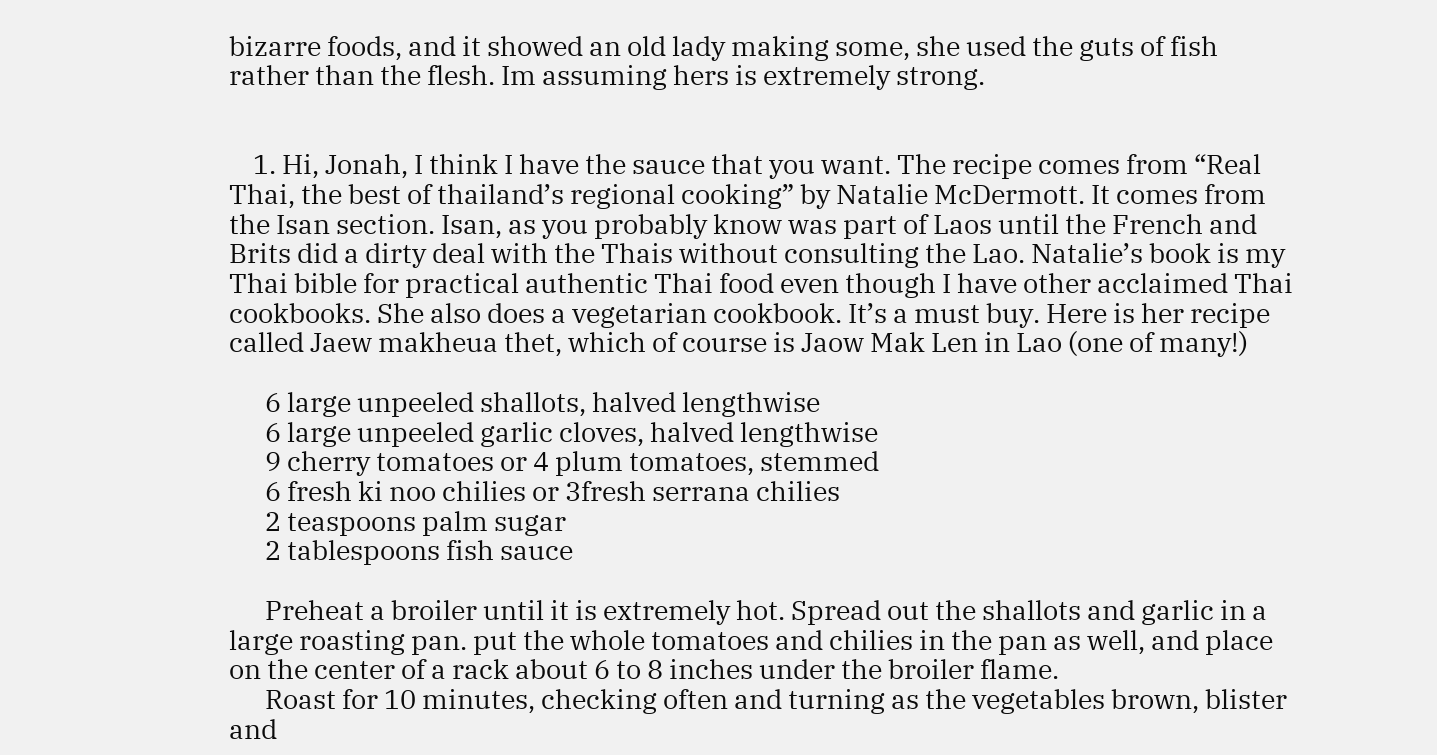bizarre foods, and it showed an old lady making some, she used the guts of fish rather than the flesh. Im assuming hers is extremely strong.


    1. Hi, Jonah, I think I have the sauce that you want. The recipe comes from “Real Thai, the best of thailand’s regional cooking” by Natalie McDermott. It comes from the Isan section. Isan, as you probably know was part of Laos until the French and Brits did a dirty deal with the Thais without consulting the Lao. Natalie’s book is my Thai bible for practical authentic Thai food even though I have other acclaimed Thai cookbooks. She also does a vegetarian cookbook. It’s a must buy. Here is her recipe called Jaew makheua thet, which of course is Jaow Mak Len in Lao (one of many!)

      6 large unpeeled shallots, halved lengthwise
      6 large unpeeled garlic cloves, halved lengthwise
      9 cherry tomatoes or 4 plum tomatoes, stemmed
      6 fresh ki noo chilies or 3fresh serrana chilies
      2 teaspoons palm sugar
      2 tablespoons fish sauce

      Preheat a broiler until it is extremely hot. Spread out the shallots and garlic in a large roasting pan. put the whole tomatoes and chilies in the pan as well, and place on the center of a rack about 6 to 8 inches under the broiler flame.
      Roast for 10 minutes, checking often and turning as the vegetables brown, blister and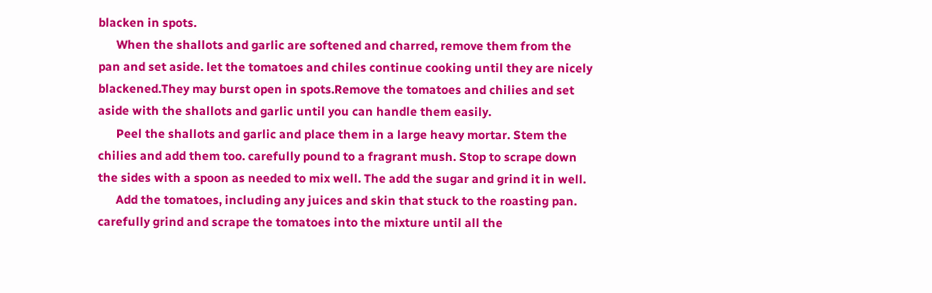blacken in spots.
      When the shallots and garlic are softened and charred, remove them from the pan and set aside. let the tomatoes and chiles continue cooking until they are nicely blackened.They may burst open in spots.Remove the tomatoes and chilies and set aside with the shallots and garlic until you can handle them easily.
      Peel the shallots and garlic and place them in a large heavy mortar. Stem the chilies and add them too. carefully pound to a fragrant mush. Stop to scrape down the sides with a spoon as needed to mix well. The add the sugar and grind it in well.
      Add the tomatoes, including any juices and skin that stuck to the roasting pan. carefully grind and scrape the tomatoes into the mixture until all the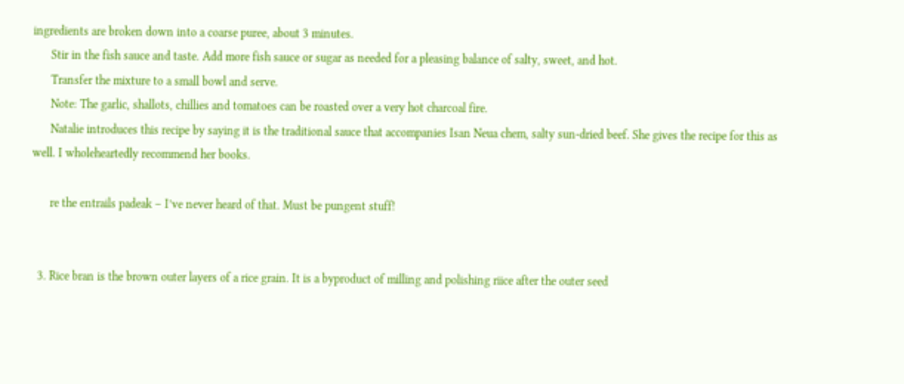ingredients are broken down into a coarse puree, about 3 minutes.
      Stir in the fish sauce and taste. Add more fish sauce or sugar as needed for a pleasing balance of salty, sweet, and hot.
      Transfer the mixture to a small bowl and serve.
      Note: The garlic, shallots, chillies and tomatoes can be roasted over a very hot charcoal fire.
      Natalie introduces this recipe by saying it is the traditional sauce that accompanies Isan Neua chem, salty sun-dried beef. She gives the recipe for this as well. I wholeheartedly recommend her books.

      re the entrails padeak – I’ve never heard of that. Must be pungent stuff!


  3. Rice bran is the brown outer layers of a rice grain. It is a byproduct of milling and polishing riice after the outer seed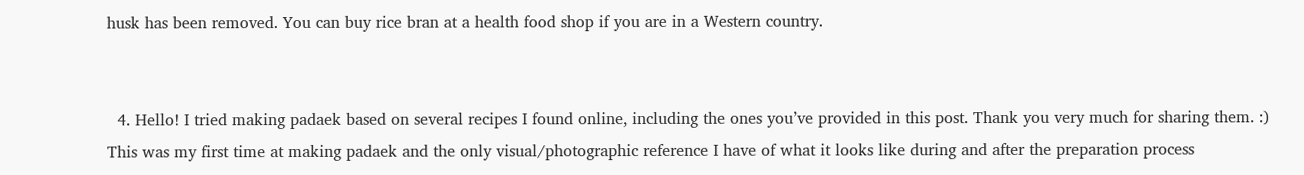husk has been removed. You can buy rice bran at a health food shop if you are in a Western country.


  4. Hello! I tried making padaek based on several recipes I found online, including the ones you’ve provided in this post. Thank you very much for sharing them. :) This was my first time at making padaek and the only visual/photographic reference I have of what it looks like during and after the preparation process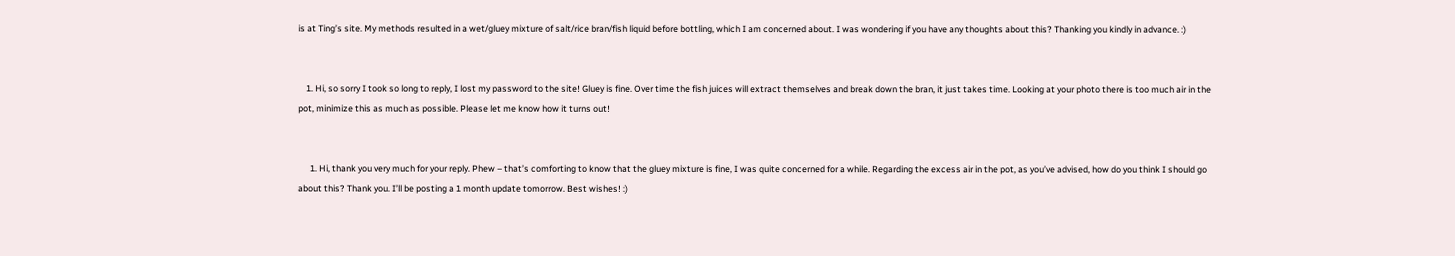is at Ting’s site. My methods resulted in a wet/gluey mixture of salt/rice bran/fish liquid before bottling, which I am concerned about. I was wondering if you have any thoughts about this? Thanking you kindly in advance. :)


    1. Hi, so sorry I took so long to reply, I lost my password to the site! Gluey is fine. Over time the fish juices will extract themselves and break down the bran, it just takes time. Looking at your photo there is too much air in the pot, minimize this as much as possible. Please let me know how it turns out!


      1. Hi, thank you very much for your reply. Phew – that’s comforting to know that the gluey mixture is fine, I was quite concerned for a while. Regarding the excess air in the pot, as you’ve advised, how do you think I should go about this? Thank you. I’ll be posting a 1 month update tomorrow. Best wishes! :)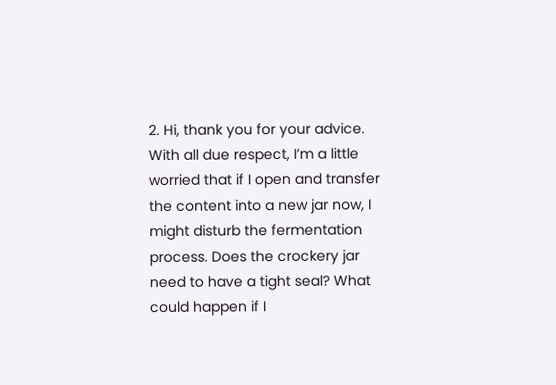2. Hi, thank you for your advice. With all due respect, I’m a little worried that if I open and transfer the content into a new jar now, I might disturb the fermentation process. Does the crockery jar need to have a tight seal? What could happen if I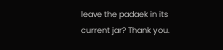leave the padaek in its current jar? Thank you.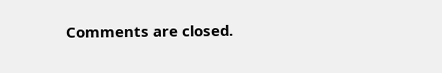Comments are closed.